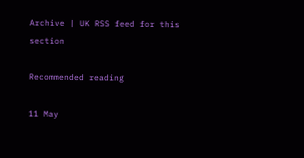Archive | UK RSS feed for this section

Recommended reading

11 May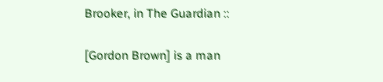Brooker, in The Guardian ::

[Gordon Brown] is a man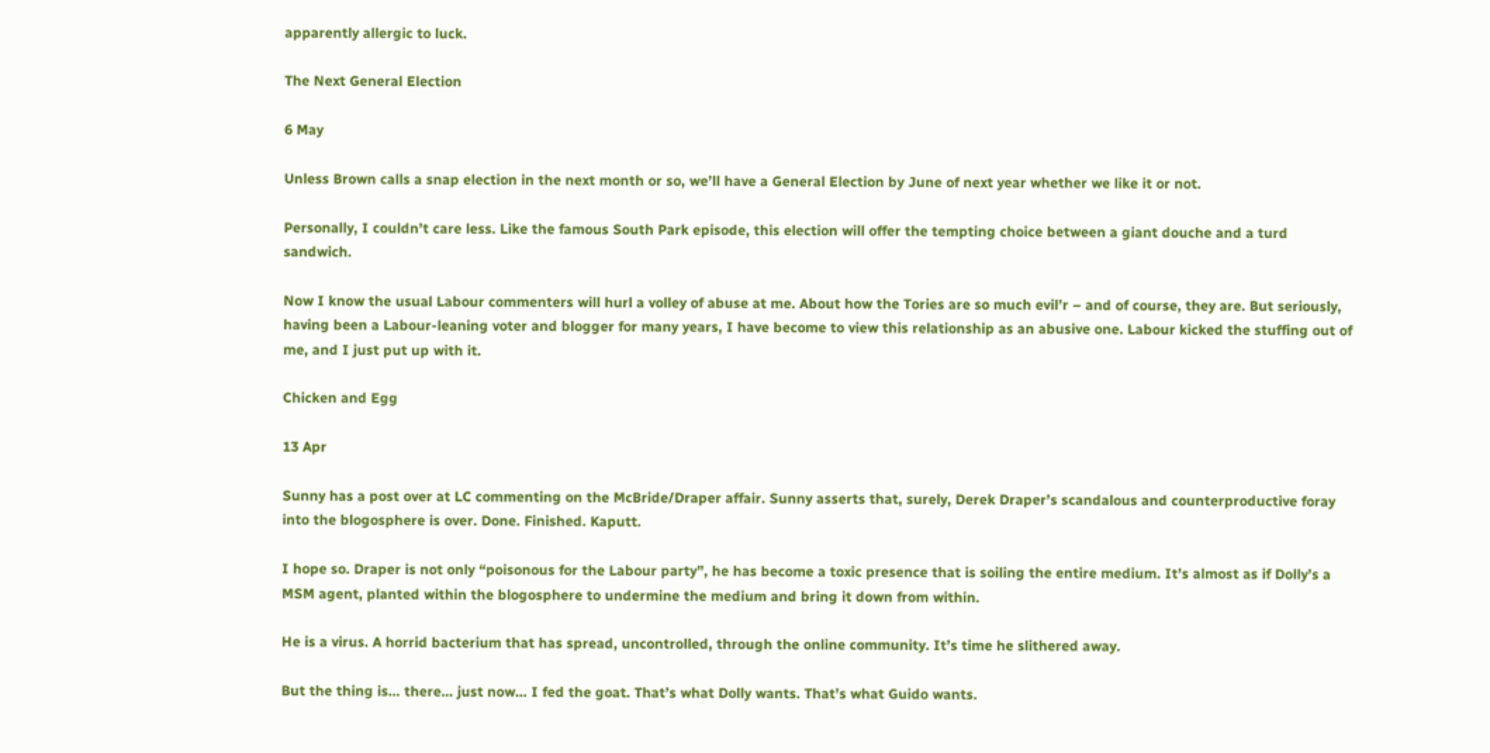apparently allergic to luck.

The Next General Election

6 May

Unless Brown calls a snap election in the next month or so, we’ll have a General Election by June of next year whether we like it or not.

Personally, I couldn’t care less. Like the famous South Park episode, this election will offer the tempting choice between a giant douche and a turd sandwich.

Now I know the usual Labour commenters will hurl a volley of abuse at me. About how the Tories are so much evil’r – and of course, they are. But seriously, having been a Labour-leaning voter and blogger for many years, I have become to view this relationship as an abusive one. Labour kicked the stuffing out of me, and I just put up with it.

Chicken and Egg

13 Apr

Sunny has a post over at LC commenting on the McBride/Draper affair. Sunny asserts that, surely, Derek Draper’s scandalous and counterproductive foray into the blogosphere is over. Done. Finished. Kaputt.

I hope so. Draper is not only “poisonous for the Labour party”, he has become a toxic presence that is soiling the entire medium. It’s almost as if Dolly’s a MSM agent, planted within the blogosphere to undermine the medium and bring it down from within.

He is a virus. A horrid bacterium that has spread, uncontrolled, through the online community. It’s time he slithered away.

But the thing is… there… just now… I fed the goat. That’s what Dolly wants. That’s what Guido wants.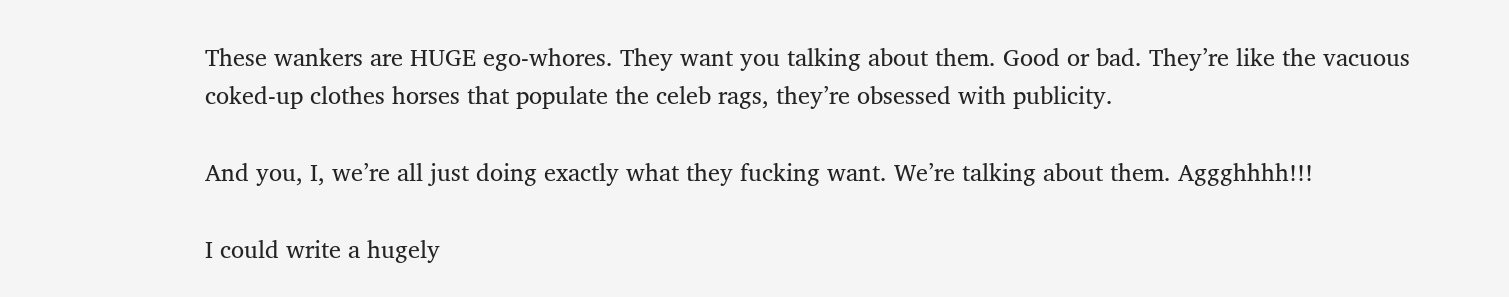These wankers are HUGE ego-whores. They want you talking about them. Good or bad. They’re like the vacuous coked-up clothes horses that populate the celeb rags, they’re obsessed with publicity.

And you, I, we’re all just doing exactly what they fucking want. We’re talking about them. Aggghhhh!!!

I could write a hugely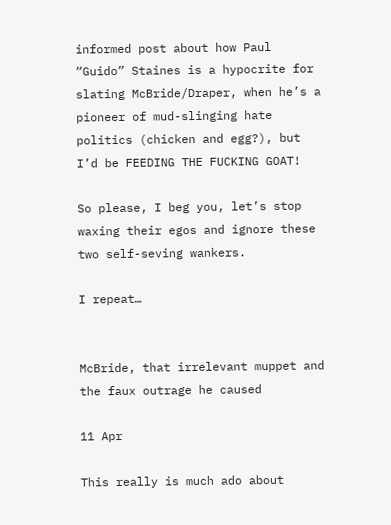informed post about how Paul “Guido” Staines is a hypocrite for slating McBride/Draper, when he’s a pioneer of mud-slinging hate politics (chicken and egg?), but I’d be FEEDING THE FUCKING GOAT!

So please, I beg you, let’s stop waxing their egos and ignore these two self-seving wankers.

I repeat…


McBride, that irrelevant muppet and the faux outrage he caused

11 Apr

This really is much ado about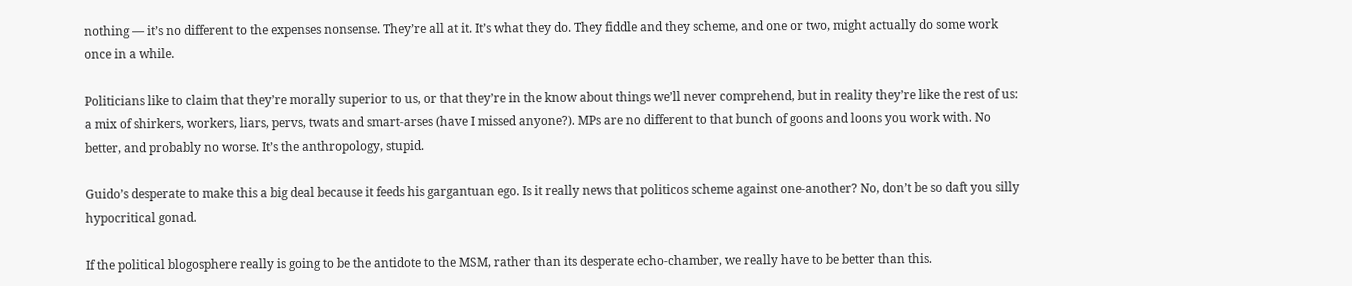nothing — it’s no different to the expenses nonsense. They’re all at it. It’s what they do. They fiddle and they scheme, and one or two, might actually do some work once in a while.

Politicians like to claim that they’re morally superior to us, or that they’re in the know about things we’ll never comprehend, but in reality they’re like the rest of us: a mix of shirkers, workers, liars, pervs, twats and smart-arses (have I missed anyone?). MPs are no different to that bunch of goons and loons you work with. No better, and probably no worse. It’s the anthropology, stupid.

Guido’s desperate to make this a big deal because it feeds his gargantuan ego. Is it really news that politicos scheme against one-another? No, don’t be so daft you silly hypocritical gonad.

If the political blogosphere really is going to be the antidote to the MSM, rather than its desperate echo-chamber, we really have to be better than this.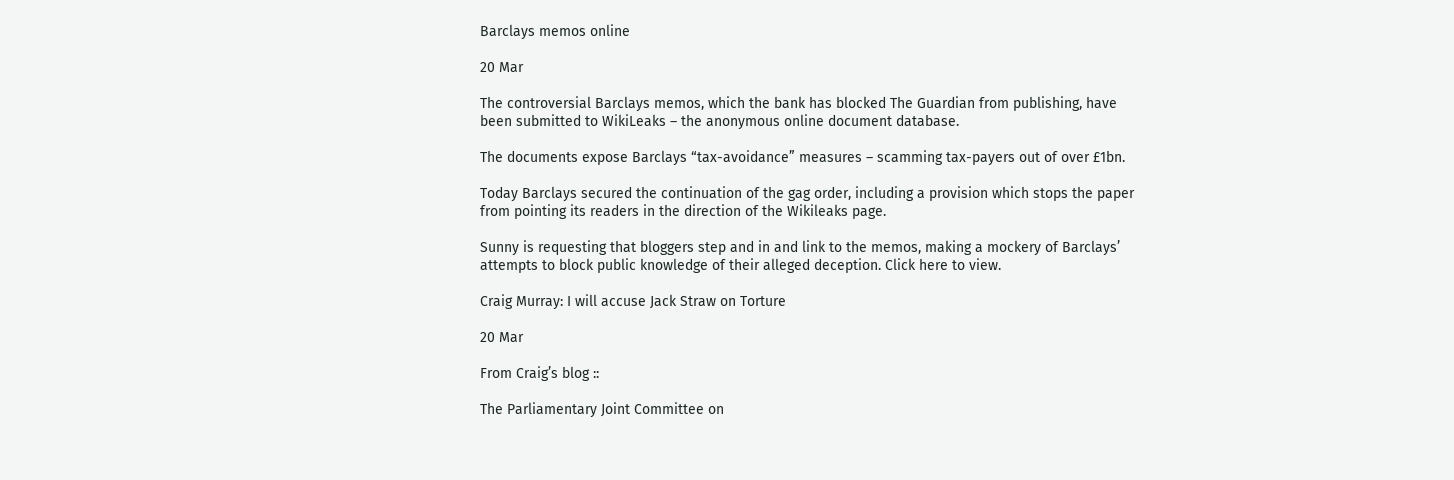Barclays memos online

20 Mar

The controversial Barclays memos, which the bank has blocked The Guardian from publishing, have been submitted to WikiLeaks – the anonymous online document database.

The documents expose Barclays “tax-avoidance” measures – scamming tax-payers out of over £1bn.

Today Barclays secured the continuation of the gag order, including a provision which stops the paper from pointing its readers in the direction of the Wikileaks page.

Sunny is requesting that bloggers step and in and link to the memos, making a mockery of Barclays’ attempts to block public knowledge of their alleged deception. Click here to view.

Craig Murray: I will accuse Jack Straw on Torture

20 Mar

From Craig’s blog ::

The Parliamentary Joint Committee on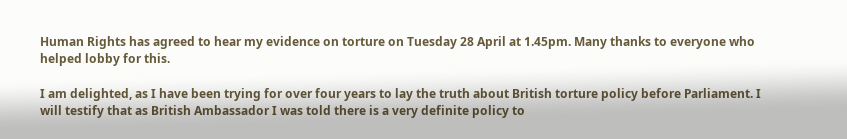Human Rights has agreed to hear my evidence on torture on Tuesday 28 April at 1.45pm. Many thanks to everyone who helped lobby for this.

I am delighted, as I have been trying for over four years to lay the truth about British torture policy before Parliament. I will testify that as British Ambassador I was told there is a very definite policy to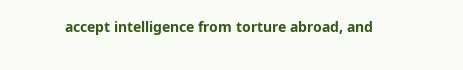accept intelligence from torture abroad, and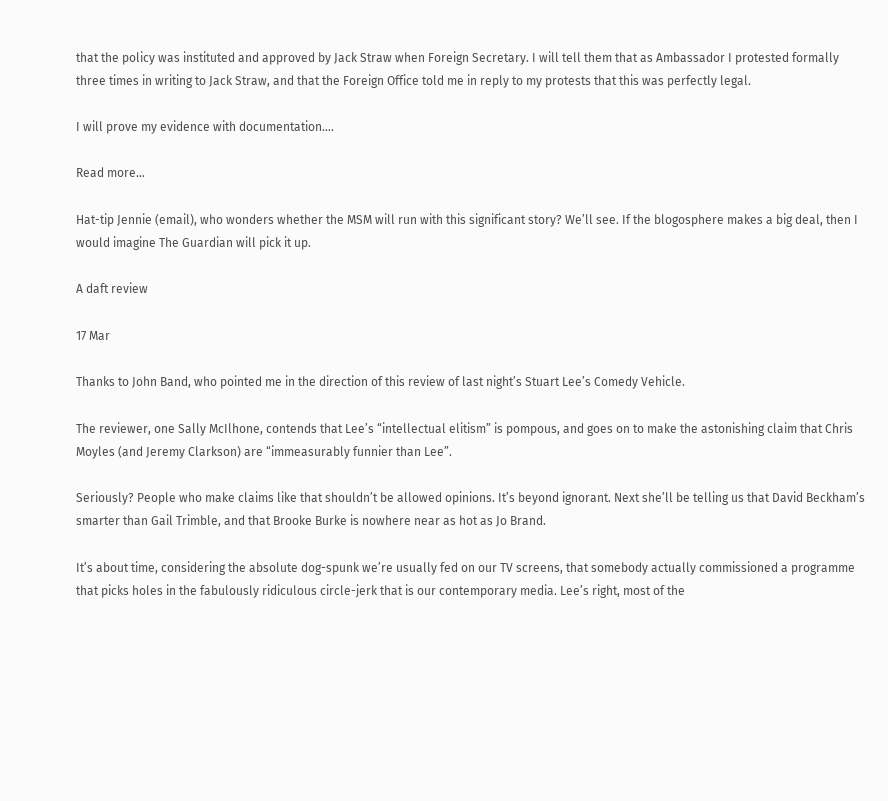that the policy was instituted and approved by Jack Straw when Foreign Secretary. I will tell them that as Ambassador I protested formally three times in writing to Jack Straw, and that the Foreign Office told me in reply to my protests that this was perfectly legal.

I will prove my evidence with documentation….

Read more…

Hat-tip Jennie (email), who wonders whether the MSM will run with this significant story? We’ll see. If the blogosphere makes a big deal, then I would imagine The Guardian will pick it up.

A daft review

17 Mar

Thanks to John Band, who pointed me in the direction of this review of last night’s Stuart Lee’s Comedy Vehicle.

The reviewer, one Sally McIlhone, contends that Lee’s “intellectual elitism” is pompous, and goes on to make the astonishing claim that Chris Moyles (and Jeremy Clarkson) are “immeasurably funnier than Lee”.

Seriously? People who make claims like that shouldn’t be allowed opinions. It’s beyond ignorant. Next she’ll be telling us that David Beckham’s smarter than Gail Trimble, and that Brooke Burke is nowhere near as hot as Jo Brand.

It’s about time, considering the absolute dog-spunk we’re usually fed on our TV screens, that somebody actually commissioned a programme that picks holes in the fabulously ridiculous circle-jerk that is our contemporary media. Lee’s right, most of the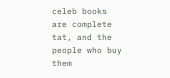celeb books are complete tat, and the people who buy them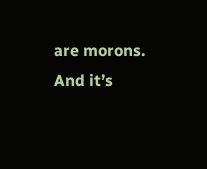are morons. And it’s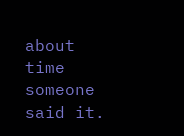about time someone said it.